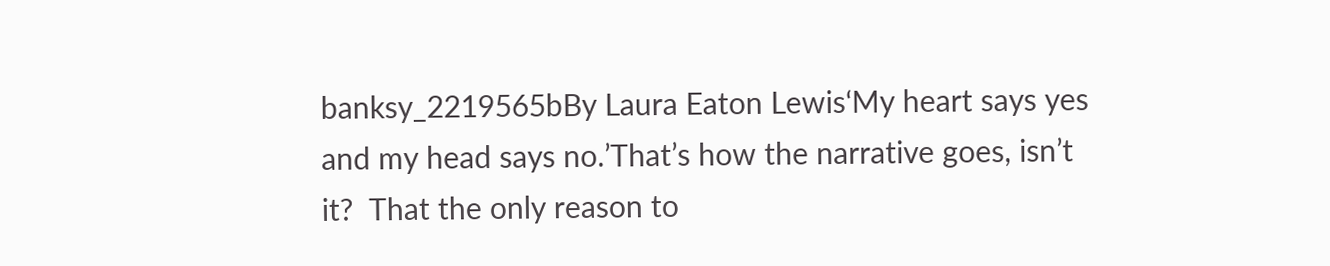banksy_2219565bBy Laura Eaton Lewis‘My heart says yes and my head says no.’That’s how the narrative goes, isn’t it?  That the only reason to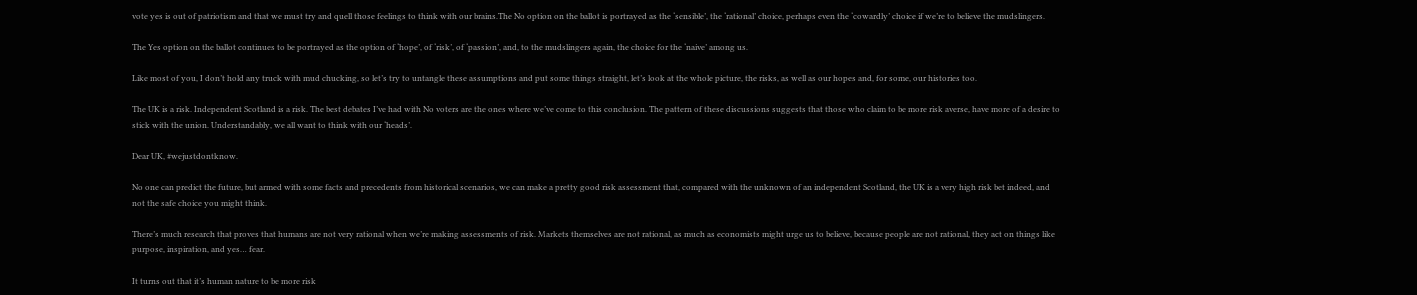vote yes is out of patriotism and that we must try and quell those feelings to think with our brains.The No option on the ballot is portrayed as the ‘sensible’, the ‘rational’ choice, perhaps even the ‘cowardly’ choice if we’re to believe the mudslingers.

The Yes option on the ballot continues to be portrayed as the option of ‘hope’, of ‘risk’, of ‘passion’, and, to the mudslingers again, the choice for the ‘naive’ among us.

Like most of you, I don’t hold any truck with mud chucking, so let’s try to untangle these assumptions and put some things straight, let’s look at the whole picture, the risks, as well as our hopes and, for some, our histories too.

The UK is a risk. Independent Scotland is a risk. The best debates I’ve had with No voters are the ones where we’ve come to this conclusion. The pattern of these discussions suggests that those who claim to be more risk averse, have more of a desire to stick with the union. Understandably, we all want to think with our ‘heads’.

Dear UK, #wejustdontknow.

No one can predict the future, but armed with some facts and precedents from historical scenarios, we can make a pretty good risk assessment that, compared with the unknown of an independent Scotland, the UK is a very high risk bet indeed, and not the safe choice you might think.

There’s much research that proves that humans are not very rational when we’re making assessments of risk. Markets themselves are not rational, as much as economists might urge us to believe, because people are not rational, they act on things like purpose, inspiration, and yes… fear.

It turns out that it’s human nature to be more risk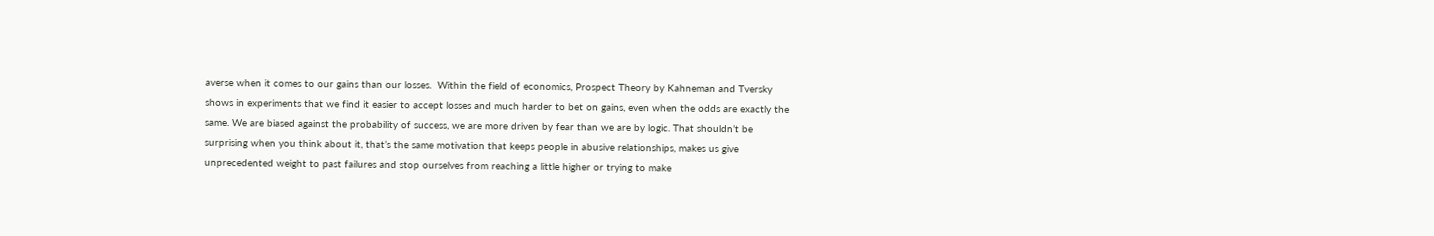averse when it comes to our gains than our losses.  Within the field of economics, Prospect Theory by Kahneman and Tversky shows in experiments that we find it easier to accept losses and much harder to bet on gains, even when the odds are exactly the same. We are biased against the probability of success, we are more driven by fear than we are by logic. That shouldn’t be surprising when you think about it, that’s the same motivation that keeps people in abusive relationships, makes us give unprecedented weight to past failures and stop ourselves from reaching a little higher or trying to make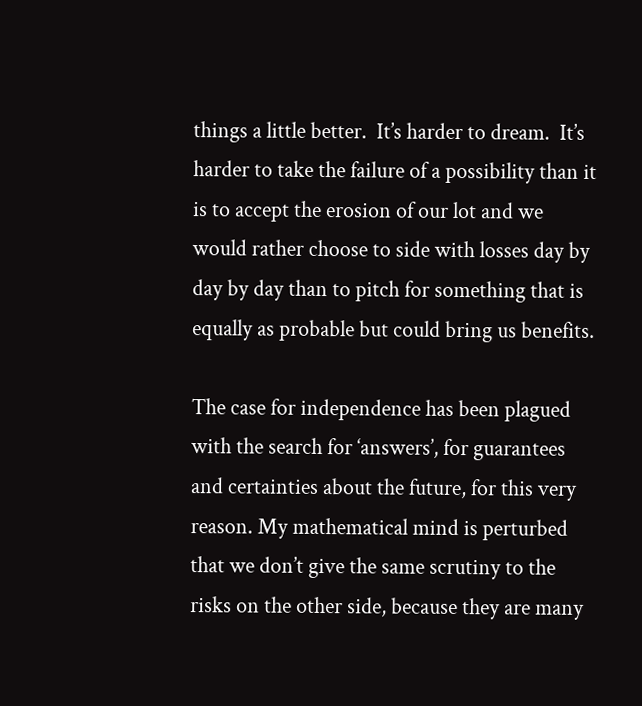things a little better.  It’s harder to dream.  It’s harder to take the failure of a possibility than it is to accept the erosion of our lot and we would rather choose to side with losses day by day by day than to pitch for something that is equally as probable but could bring us benefits.

The case for independence has been plagued with the search for ‘answers’, for guarantees and certainties about the future, for this very reason. My mathematical mind is perturbed that we don’t give the same scrutiny to the risks on the other side, because they are many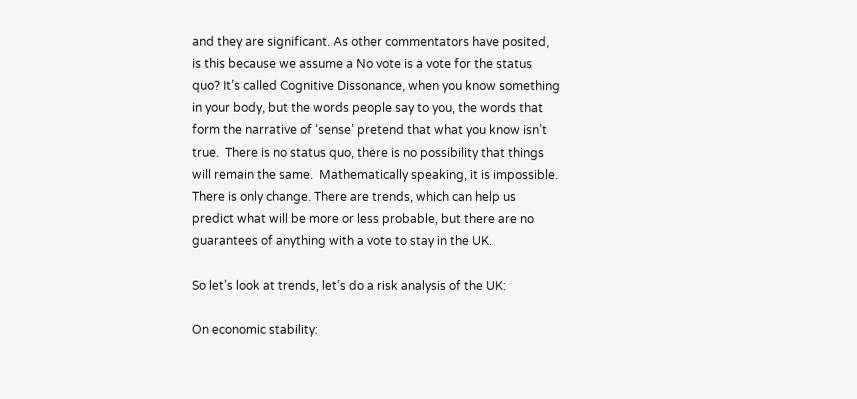and they are significant. As other commentators have posited, is this because we assume a No vote is a vote for the status quo? It’s called Cognitive Dissonance, when you know something in your body, but the words people say to you, the words that form the narrative of ‘sense’ pretend that what you know isn’t true.  There is no status quo, there is no possibility that things will remain the same.  Mathematically speaking, it is impossible. There is only change. There are trends, which can help us predict what will be more or less probable, but there are no guarantees of anything with a vote to stay in the UK.

So let’s look at trends, let’s do a risk analysis of the UK:

On economic stability: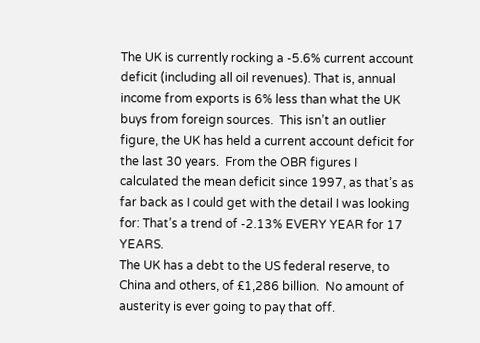The UK is currently rocking a -5.6% current account deficit (including all oil revenues). That is, annual income from exports is 6% less than what the UK buys from foreign sources.  This isn’t an outlier figure, the UK has held a current account deficit for the last 30 years.  From the OBR figures I calculated the mean deficit since 1997, as that’s as far back as I could get with the detail I was looking for: That’s a trend of -2.13% EVERY YEAR for 17 YEARS.
The UK has a debt to the US federal reserve, to China and others, of £1,286 billion.  No amount of austerity is ever going to pay that off.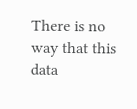There is no way that this data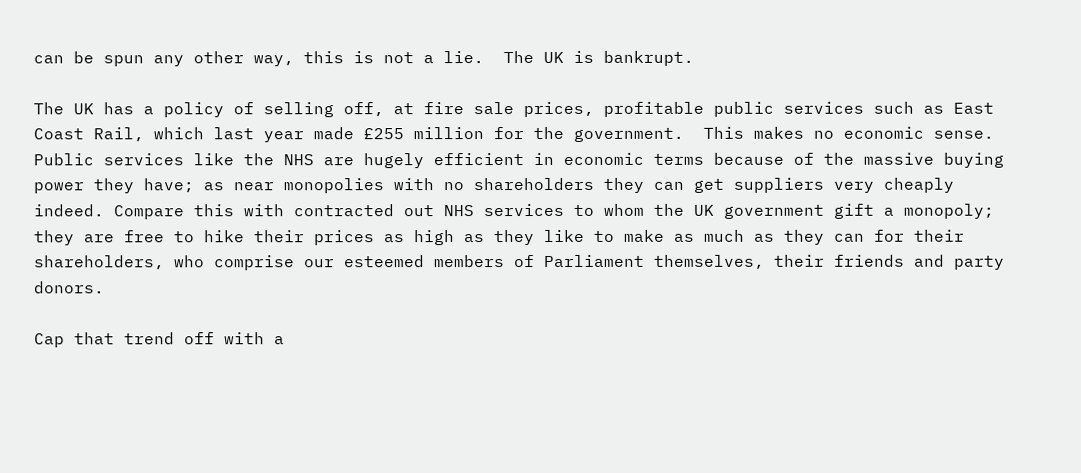can be spun any other way, this is not a lie.  The UK is bankrupt.

The UK has a policy of selling off, at fire sale prices, profitable public services such as East Coast Rail, which last year made £255 million for the government.  This makes no economic sense.  Public services like the NHS are hugely efficient in economic terms because of the massive buying power they have; as near monopolies with no shareholders they can get suppliers very cheaply indeed. Compare this with contracted out NHS services to whom the UK government gift a monopoly; they are free to hike their prices as high as they like to make as much as they can for their shareholders, who comprise our esteemed members of Parliament themselves, their friends and party donors.

Cap that trend off with a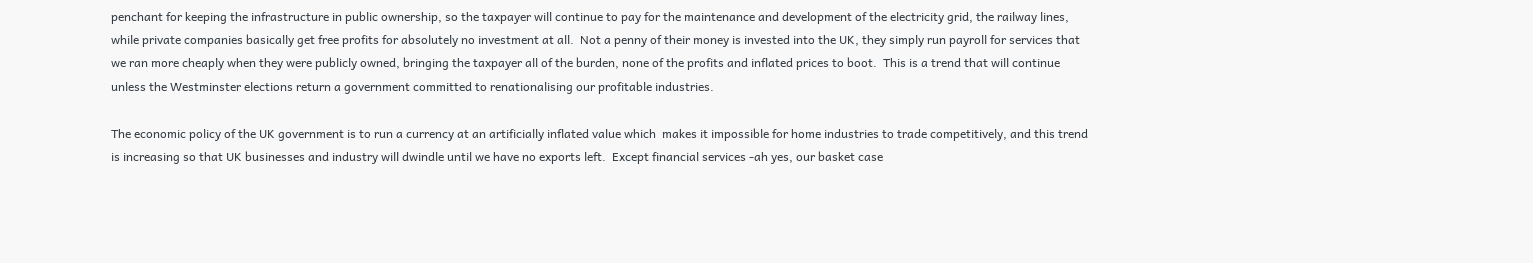penchant for keeping the infrastructure in public ownership, so the taxpayer will continue to pay for the maintenance and development of the electricity grid, the railway lines, while private companies basically get free profits for absolutely no investment at all.  Not a penny of their money is invested into the UK, they simply run payroll for services that we ran more cheaply when they were publicly owned, bringing the taxpayer all of the burden, none of the profits and inflated prices to boot.  This is a trend that will continue unless the Westminster elections return a government committed to renationalising our profitable industries.

The economic policy of the UK government is to run a currency at an artificially inflated value which  makes it impossible for home industries to trade competitively, and this trend is increasing so that UK businesses and industry will dwindle until we have no exports left.  Except financial services -ah yes, our basket case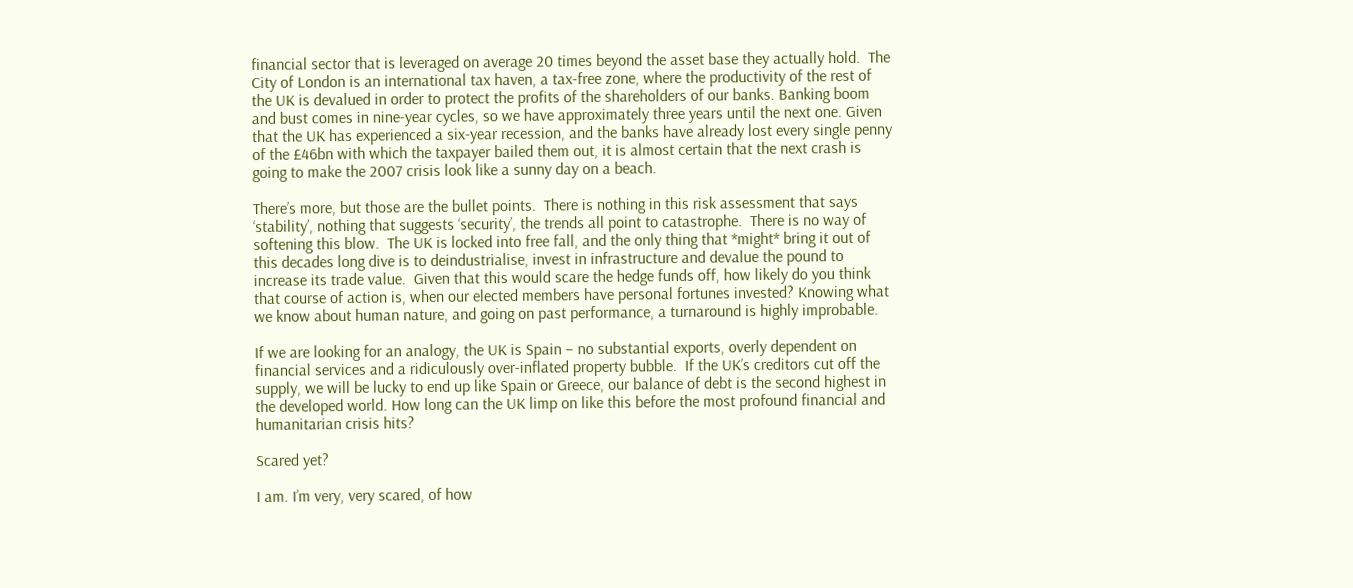financial sector that is leveraged on average 20 times beyond the asset base they actually hold.  The City of London is an international tax haven, a tax-free zone, where the productivity of the rest of the UK is devalued in order to protect the profits of the shareholders of our banks. Banking boom and bust comes in nine-year cycles, so we have approximately three years until the next one. Given that the UK has experienced a six-year recession, and the banks have already lost every single penny of the £46bn with which the taxpayer bailed them out, it is almost certain that the next crash is going to make the 2007 crisis look like a sunny day on a beach.

There’s more, but those are the bullet points.  There is nothing in this risk assessment that says ‘stability’, nothing that suggests ‘security’, the trends all point to catastrophe.  There is no way of softening this blow.  The UK is locked into free fall, and the only thing that *might* bring it out of this decades long dive is to deindustrialise, invest in infrastructure and devalue the pound to increase its trade value.  Given that this would scare the hedge funds off, how likely do you think that course of action is, when our elected members have personal fortunes invested? Knowing what we know about human nature, and going on past performance, a turnaround is highly improbable.

If we are looking for an analogy, the UK is Spain – no substantial exports, overly dependent on financial services and a ridiculously over-inflated property bubble.  If the UK’s creditors cut off the supply, we will be lucky to end up like Spain or Greece, our balance of debt is the second highest in the developed world. How long can the UK limp on like this before the most profound financial and humanitarian crisis hits?

Scared yet?

I am. I’m very, very scared, of how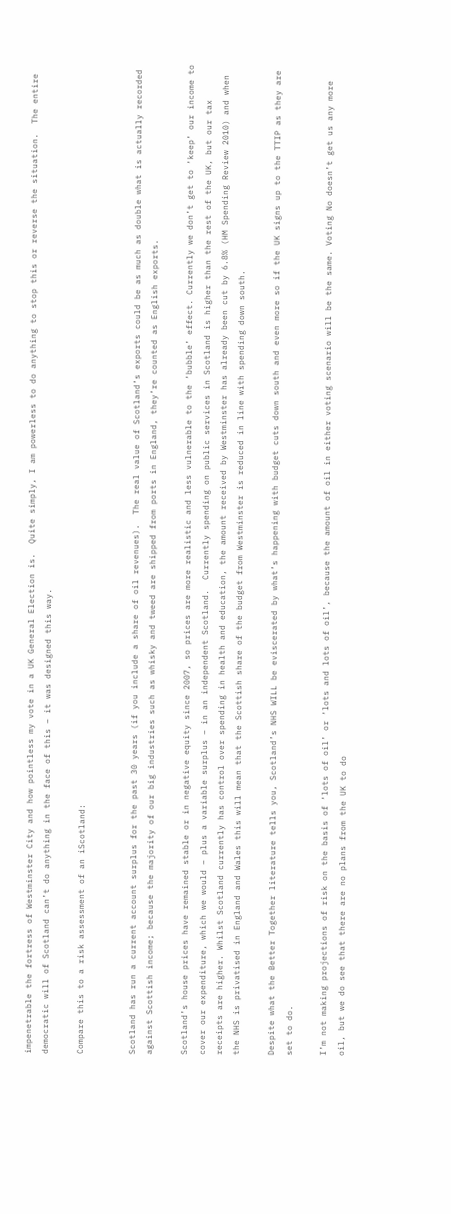impenetrable the fortress of Westminster City and how pointless my vote in a UK General Election is.  Quite simply, I am powerless to do anything to stop this or reverse the situation.  The entire democratic will of Scotland can’t do anything in the face of this – it was designed this way.

Compare this to a risk assessment of an iScotland:


Scotland has run a current account surplus for the past 30 years (if you include a share of oil revenues).  The real value of Scotland’s exports could be as much as double what is actually recorded against Scottish income; because the majority of our big industries such as whisky and tweed are shipped from ports in England, they’re counted as English exports.

Scotland’s house prices have remained stable or in negative equity since 2007, so prices are more realistic and less vulnerable to the ‘bubble’ effect. Currently we don’t get to ‘keep’ our income to cover our expenditure, which we would – plus a variable surplus – in an independent Scotland.  Currently spending on public services in Scotland is higher than the rest of the UK, but our tax receipts are higher. Whilst Scotland currently has control over spending in health and education, the amount received by Westminster has already been cut by 6.8% (HM Spending Review 2010) and when the NHS is privatised in England and Wales this will mean that the Scottish share of the budget from Westminster is reduced in line with spending down south.

Despite what the Better Together literature tells you, Scotland’s NHS WILL be eviscerated by what’s happening with budget cuts down south and even more so if the UK signs up to the TTIP as they are set to do.

I’m not making projections of risk on the basis of ‘lots of oil’ or ‘lots and lots of oil’, because the amount of oil in either voting scenario will be the same. Voting No doesn’t get us any more oil, but we do see that there are no plans from the UK to do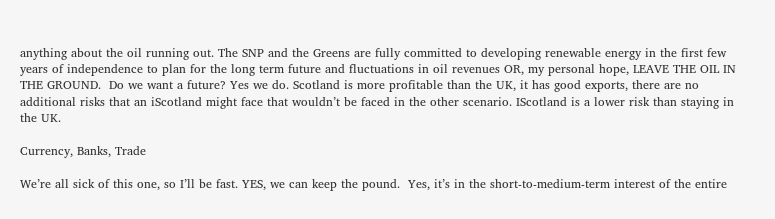anything about the oil running out. The SNP and the Greens are fully committed to developing renewable energy in the first few years of independence to plan for the long term future and fluctuations in oil revenues OR, my personal hope, LEAVE THE OIL IN THE GROUND.  Do we want a future? Yes we do. Scotland is more profitable than the UK, it has good exports, there are no additional risks that an iScotland might face that wouldn’t be faced in the other scenario. IScotland is a lower risk than staying in the UK.

Currency, Banks, Trade

We’re all sick of this one, so I’ll be fast. YES, we can keep the pound.  Yes, it’s in the short-to-medium-term interest of the entire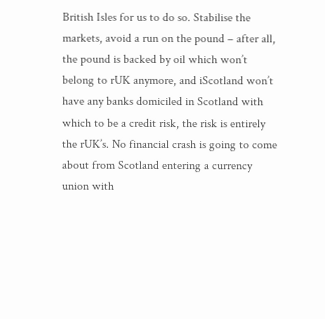British Isles for us to do so. Stabilise the markets, avoid a run on the pound – after all, the pound is backed by oil which won’t belong to rUK anymore, and iScotland won’t have any banks domiciled in Scotland with which to be a credit risk, the risk is entirely the rUK’s. No financial crash is going to come about from Scotland entering a currency union with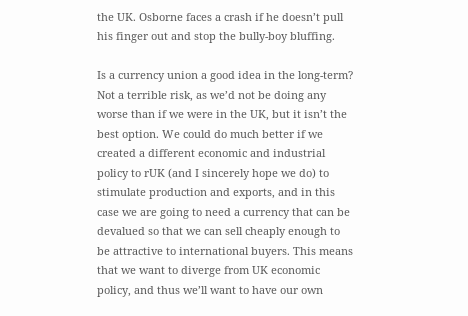the UK. Osborne faces a crash if he doesn’t pull his finger out and stop the bully-boy bluffing.

Is a currency union a good idea in the long-term? Not a terrible risk, as we’d not be doing any worse than if we were in the UK, but it isn’t the best option. We could do much better if we created a different economic and industrial policy to rUK (and I sincerely hope we do) to stimulate production and exports, and in this case we are going to need a currency that can be devalued so that we can sell cheaply enough to be attractive to international buyers. This means that we want to diverge from UK economic policy, and thus we’ll want to have our own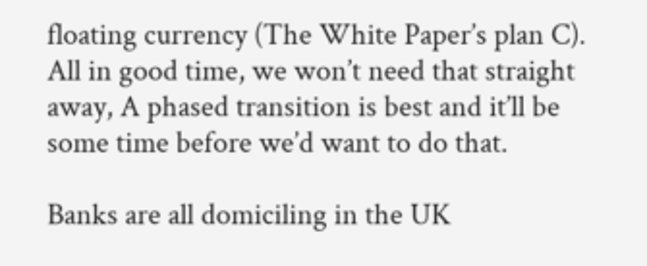floating currency (The White Paper’s plan C).  All in good time, we won’t need that straight away, A phased transition is best and it’ll be some time before we’d want to do that.

Banks are all domiciling in the UK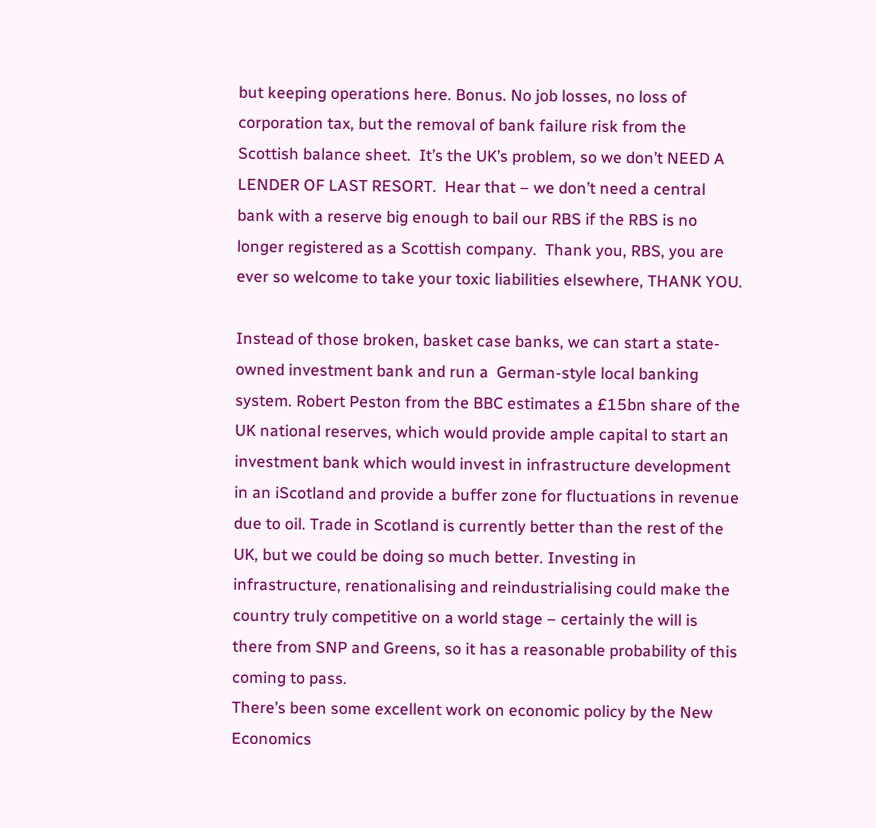but keeping operations here. Bonus. No job losses, no loss of corporation tax, but the removal of bank failure risk from the Scottish balance sheet.  It’s the UK’s problem, so we don’t NEED A LENDER OF LAST RESORT.  Hear that – we don’t need a central bank with a reserve big enough to bail our RBS if the RBS is no longer registered as a Scottish company.  Thank you, RBS, you are ever so welcome to take your toxic liabilities elsewhere, THANK YOU.

Instead of those broken, basket case banks, we can start a state-owned investment bank and run a  German-style local banking system. Robert Peston from the BBC estimates a £15bn share of the UK national reserves, which would provide ample capital to start an investment bank which would invest in infrastructure development in an iScotland and provide a buffer zone for fluctuations in revenue due to oil. Trade in Scotland is currently better than the rest of the UK, but we could be doing so much better. Investing in infrastructure, renationalising and reindustrialising could make the country truly competitive on a world stage – certainly the will is there from SNP and Greens, so it has a reasonable probability of this coming to pass.
There’s been some excellent work on economic policy by the New Economics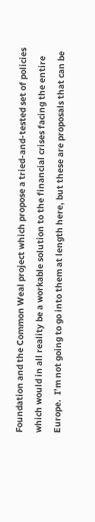Foundation and the Common Weal project which propose a tried-and-tested set of policies which would in all reality be a workable solution to the financial crises facing the entire Europe.  I’m not going to go into them at length here, but these are proposals that can be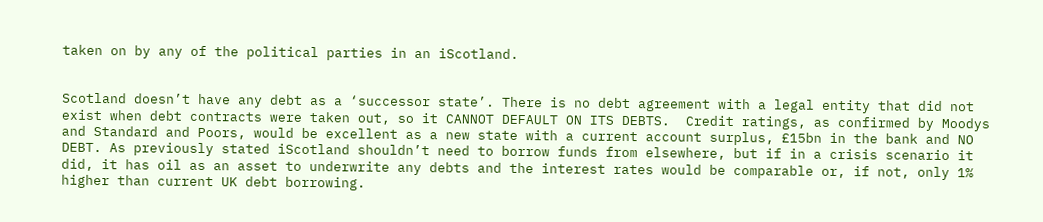taken on by any of the political parties in an iScotland.


Scotland doesn’t have any debt as a ‘successor state’. There is no debt agreement with a legal entity that did not exist when debt contracts were taken out, so it CANNOT DEFAULT ON ITS DEBTS.  Credit ratings, as confirmed by Moodys and Standard and Poors, would be excellent as a new state with a current account surplus, £15bn in the bank and NO DEBT. As previously stated iScotland shouldn’t need to borrow funds from elsewhere, but if in a crisis scenario it did, it has oil as an asset to underwrite any debts and the interest rates would be comparable or, if not, only 1% higher than current UK debt borrowing.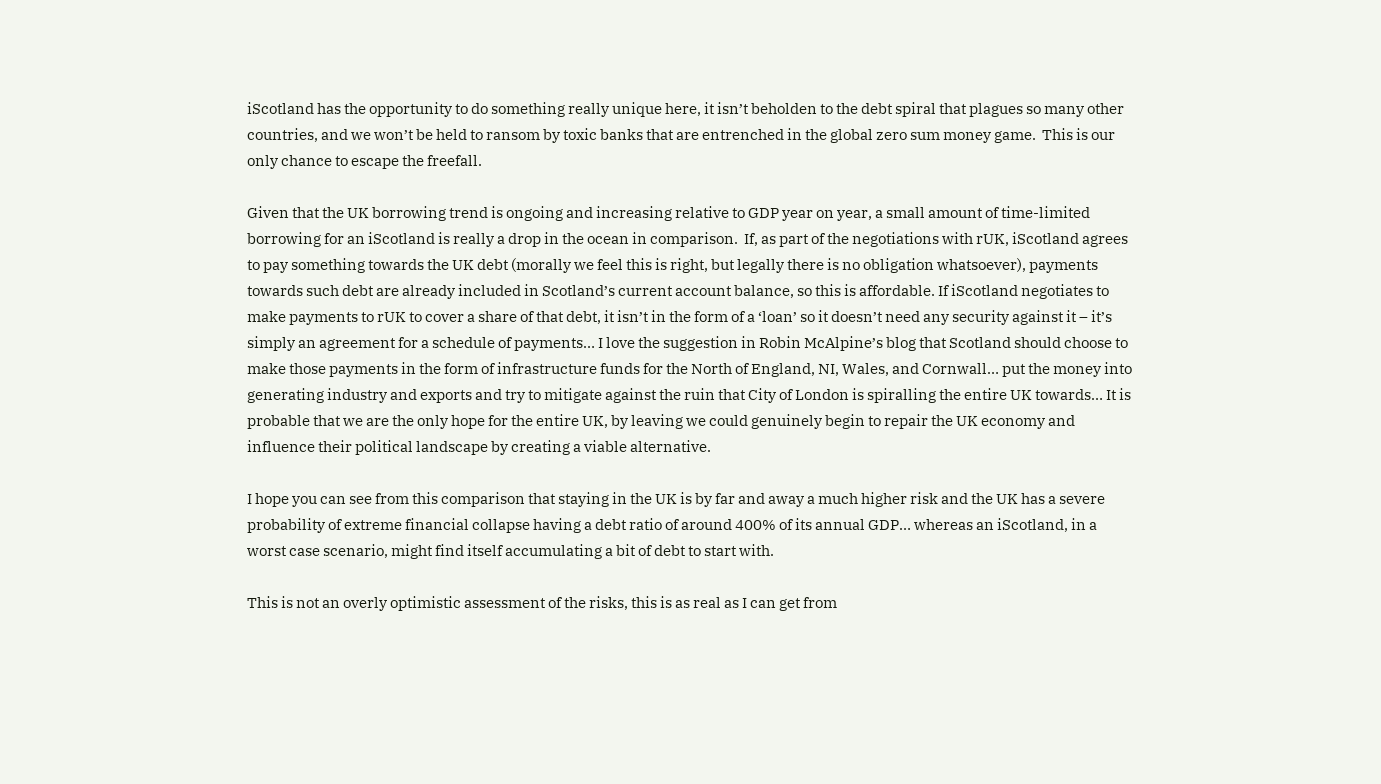iScotland has the opportunity to do something really unique here, it isn’t beholden to the debt spiral that plagues so many other countries, and we won’t be held to ransom by toxic banks that are entrenched in the global zero sum money game.  This is our only chance to escape the freefall.

Given that the UK borrowing trend is ongoing and increasing relative to GDP year on year, a small amount of time-limited borrowing for an iScotland is really a drop in the ocean in comparison.  If, as part of the negotiations with rUK, iScotland agrees to pay something towards the UK debt (morally we feel this is right, but legally there is no obligation whatsoever), payments towards such debt are already included in Scotland’s current account balance, so this is affordable. If iScotland negotiates to make payments to rUK to cover a share of that debt, it isn’t in the form of a ‘loan’ so it doesn’t need any security against it – it’s simply an agreement for a schedule of payments… I love the suggestion in Robin McAlpine’s blog that Scotland should choose to make those payments in the form of infrastructure funds for the North of England, NI, Wales, and Cornwall… put the money into generating industry and exports and try to mitigate against the ruin that City of London is spiralling the entire UK towards… It is probable that we are the only hope for the entire UK, by leaving we could genuinely begin to repair the UK economy and influence their political landscape by creating a viable alternative.

I hope you can see from this comparison that staying in the UK is by far and away a much higher risk and the UK has a severe probability of extreme financial collapse having a debt ratio of around 400% of its annual GDP… whereas an iScotland, in a worst case scenario, might find itself accumulating a bit of debt to start with.

This is not an overly optimistic assessment of the risks, this is as real as I can get from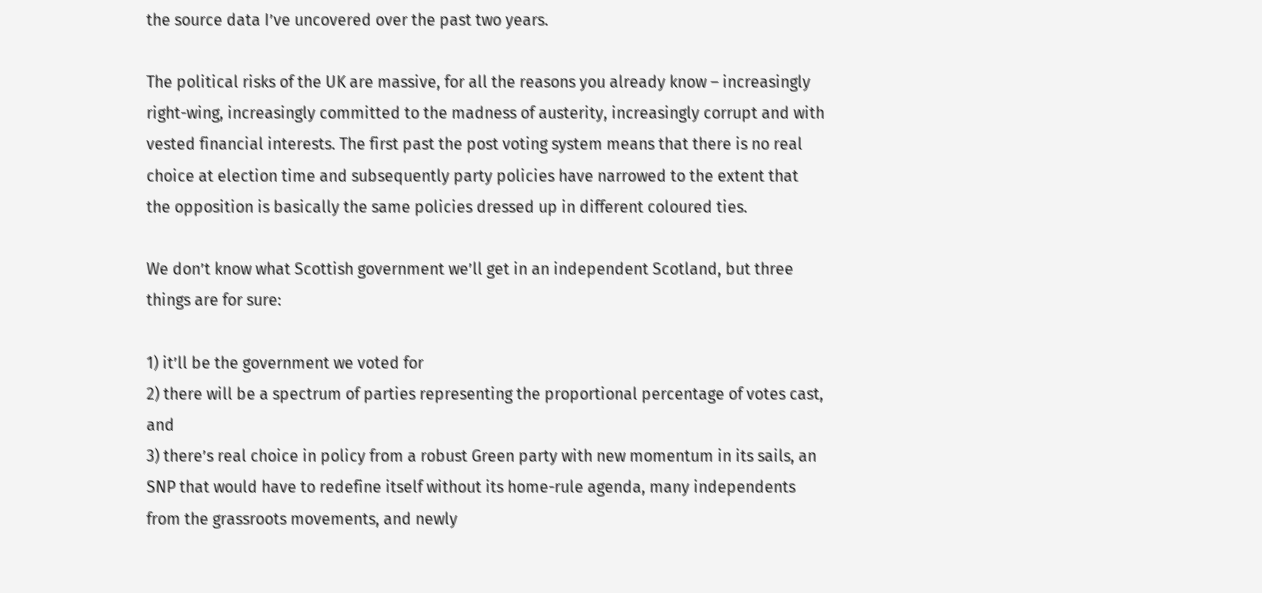the source data I’ve uncovered over the past two years.

The political risks of the UK are massive, for all the reasons you already know – increasingly right-wing, increasingly committed to the madness of austerity, increasingly corrupt and with vested financial interests. The first past the post voting system means that there is no real choice at election time and subsequently party policies have narrowed to the extent that the opposition is basically the same policies dressed up in different coloured ties.

We don’t know what Scottish government we’ll get in an independent Scotland, but three things are for sure:

1) it’ll be the government we voted for
2) there will be a spectrum of parties representing the proportional percentage of votes cast, and
3) there’s real choice in policy from a robust Green party with new momentum in its sails, an SNP that would have to redefine itself without its home-rule agenda, many independents from the grassroots movements, and newly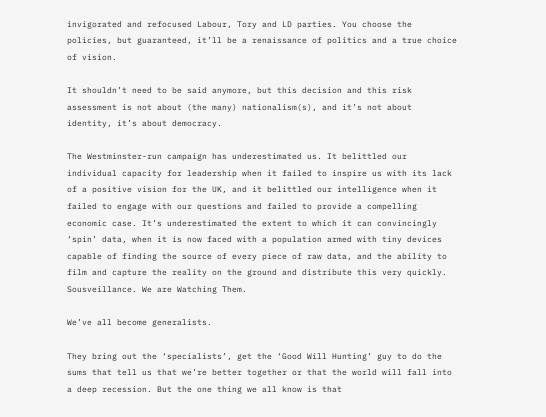invigorated and refocused Labour, Tory and LD parties. You choose the policies, but guaranteed, it’ll be a renaissance of politics and a true choice of vision.

It shouldn’t need to be said anymore, but this decision and this risk assessment is not about (the many) nationalism(s), and it’s not about identity, it’s about democracy.

The Westminster-run campaign has underestimated us. It belittled our individual capacity for leadership when it failed to inspire us with its lack of a positive vision for the UK, and it belittled our intelligence when it failed to engage with our questions and failed to provide a compelling economic case. It’s underestimated the extent to which it can convincingly ‘spin’ data, when it is now faced with a population armed with tiny devices capable of finding the source of every piece of raw data, and the ability to film and capture the reality on the ground and distribute this very quickly. Sousveillance. We are Watching Them.

We’ve all become generalists.

They bring out the ‘specialists’, get the ‘Good Will Hunting’ guy to do the sums that tell us that we’re better together or that the world will fall into a deep recession. But the one thing we all know is that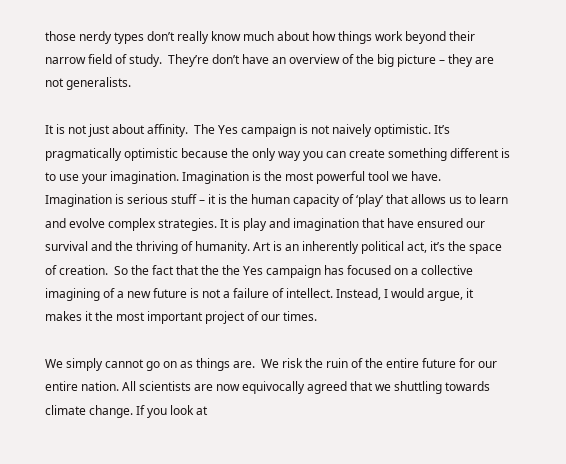those nerdy types don’t really know much about how things work beyond their narrow field of study.  They’re don’t have an overview of the big picture – they are not generalists.

It is not just about affinity.  The Yes campaign is not naively optimistic. It’s pragmatically optimistic because the only way you can create something different is to use your imagination. Imagination is the most powerful tool we have. Imagination is serious stuff – it is the human capacity of ‘play’ that allows us to learn and evolve complex strategies. It is play and imagination that have ensured our survival and the thriving of humanity. Art is an inherently political act, it’s the space of creation.  So the fact that the the Yes campaign has focused on a collective imagining of a new future is not a failure of intellect. Instead, I would argue, it makes it the most important project of our times.

We simply cannot go on as things are.  We risk the ruin of the entire future for our entire nation. All scientists are now equivocally agreed that we shuttling towards climate change. If you look at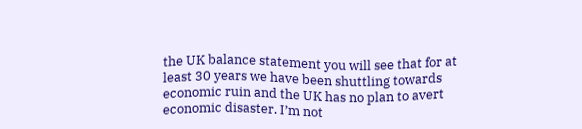the UK balance statement you will see that for at least 30 years we have been shuttling towards economic ruin and the UK has no plan to avert economic disaster. I’m not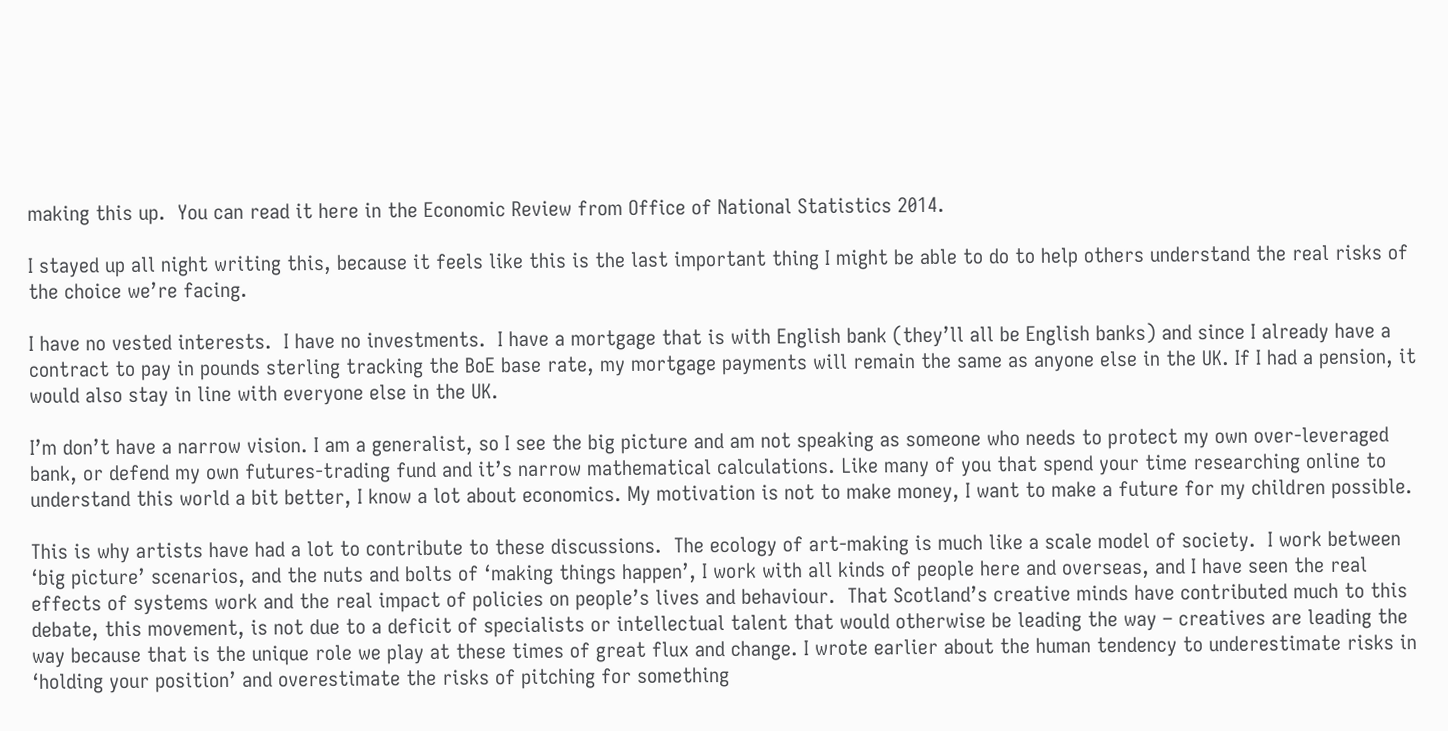making this up.  You can read it here in the Economic Review from Office of National Statistics 2014.

I stayed up all night writing this, because it feels like this is the last important thing I might be able to do to help others understand the real risks of the choice we’re facing.

I have no vested interests.  I have no investments.  I have a mortgage that is with English bank (they’ll all be English banks) and since I already have a contract to pay in pounds sterling tracking the BoE base rate, my mortgage payments will remain the same as anyone else in the UK. If I had a pension, it would also stay in line with everyone else in the UK.

I’m don’t have a narrow vision. I am a generalist, so I see the big picture and am not speaking as someone who needs to protect my own over-leveraged bank, or defend my own futures-trading fund and it’s narrow mathematical calculations. Like many of you that spend your time researching online to understand this world a bit better, I know a lot about economics. My motivation is not to make money, I want to make a future for my children possible.

This is why artists have had a lot to contribute to these discussions.  The ecology of art-making is much like a scale model of society.  I work between ‘big picture’ scenarios, and the nuts and bolts of ‘making things happen’, I work with all kinds of people here and overseas, and I have seen the real effects of systems work and the real impact of policies on people’s lives and behaviour.  That Scotland’s creative minds have contributed much to this debate, this movement, is not due to a deficit of specialists or intellectual talent that would otherwise be leading the way – creatives are leading the way because that is the unique role we play at these times of great flux and change. I wrote earlier about the human tendency to underestimate risks in ‘holding your position’ and overestimate the risks of pitching for something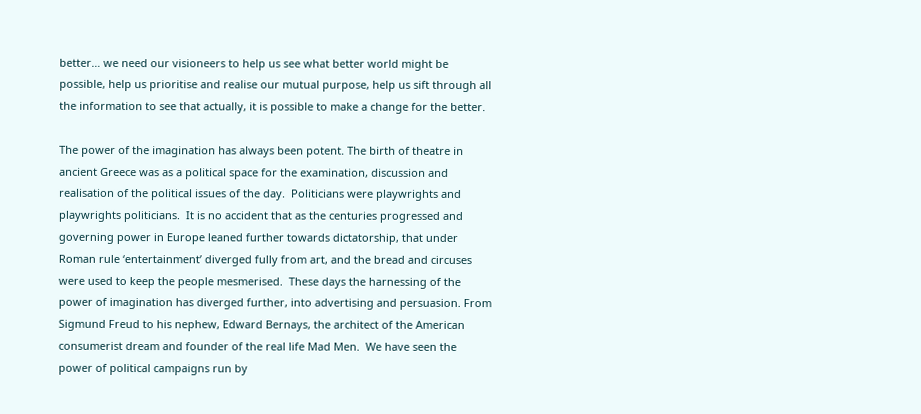better… we need our visioneers to help us see what better world might be possible, help us prioritise and realise our mutual purpose, help us sift through all the information to see that actually, it is possible to make a change for the better.

The power of the imagination has always been potent. The birth of theatre in ancient Greece was as a political space for the examination, discussion and realisation of the political issues of the day.  Politicians were playwrights and playwrights politicians.  It is no accident that as the centuries progressed and governing power in Europe leaned further towards dictatorship, that under Roman rule ‘entertainment’ diverged fully from art, and the bread and circuses were used to keep the people mesmerised.  These days the harnessing of the power of imagination has diverged further, into advertising and persuasion. From Sigmund Freud to his nephew, Edward Bernays, the architect of the American consumerist dream and founder of the real life Mad Men.  We have seen the power of political campaigns run by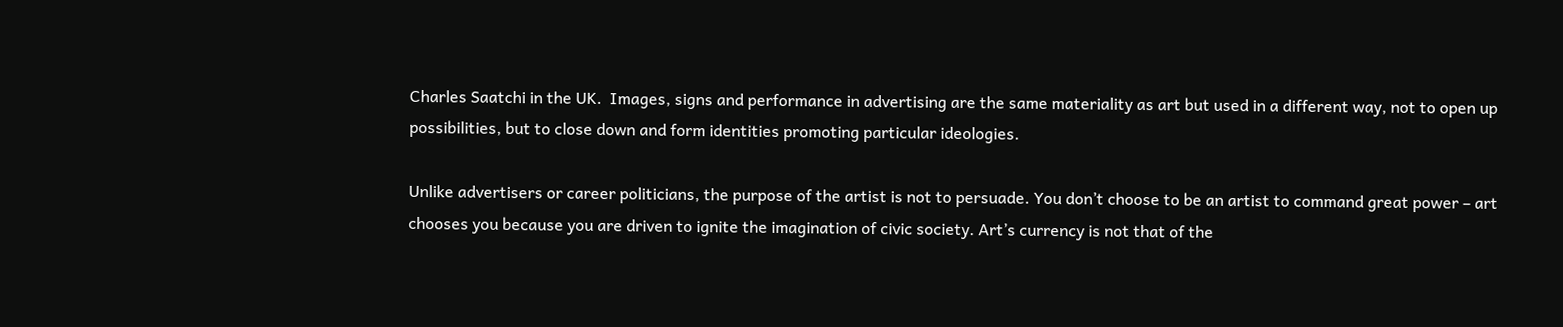Charles Saatchi in the UK.  Images, signs and performance in advertising are the same materiality as art but used in a different way, not to open up possibilities, but to close down and form identities promoting particular ideologies.

Unlike advertisers or career politicians, the purpose of the artist is not to persuade. You don’t choose to be an artist to command great power – art chooses you because you are driven to ignite the imagination of civic society. Art’s currency is not that of the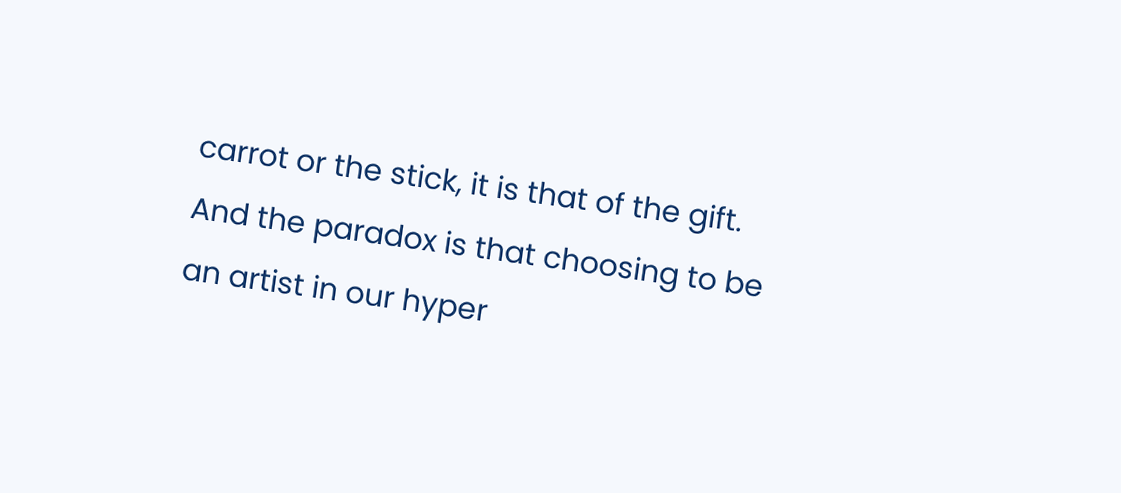carrot or the stick, it is that of the gift. And the paradox is that choosing to be an artist in our hyper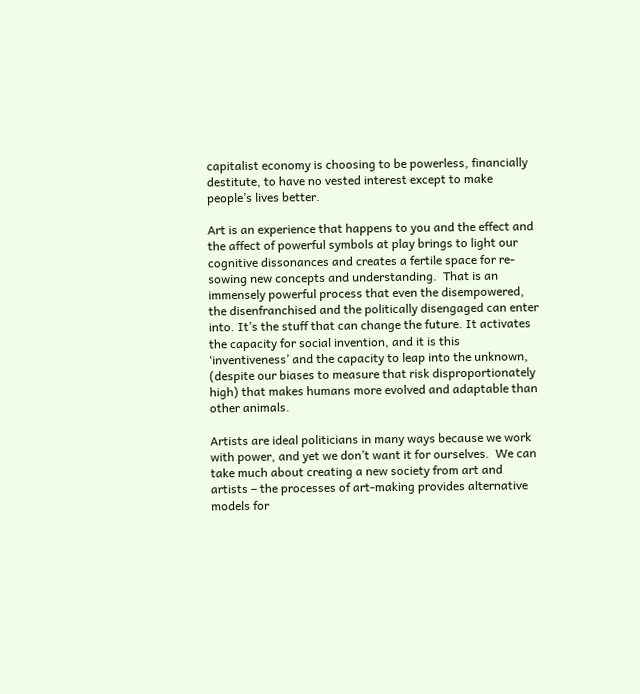capitalist economy is choosing to be powerless, financially destitute, to have no vested interest except to make people’s lives better.

Art is an experience that happens to you and the effect and the affect of powerful symbols at play brings to light our cognitive dissonances and creates a fertile space for re-sowing new concepts and understanding.  That is an immensely powerful process that even the disempowered, the disenfranchised and the politically disengaged can enter into. It’s the stuff that can change the future. It activates the capacity for social invention, and it is this ‘inventiveness’ and the capacity to leap into the unknown, (despite our biases to measure that risk disproportionately high) that makes humans more evolved and adaptable than other animals.

Artists are ideal politicians in many ways because we work with power, and yet we don’t want it for ourselves.  We can take much about creating a new society from art and artists – the processes of art-making provides alternative models for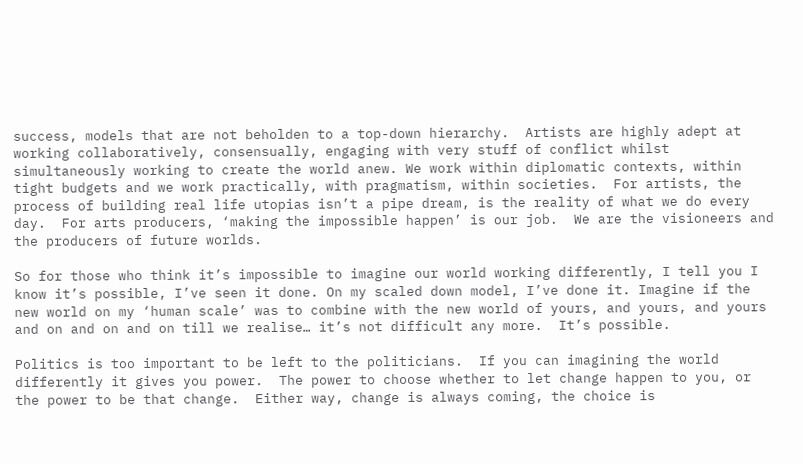success, models that are not beholden to a top-down hierarchy.  Artists are highly adept at working collaboratively, consensually, engaging with very stuff of conflict whilst simultaneously working to create the world anew. We work within diplomatic contexts, within tight budgets and we work practically, with pragmatism, within societies.  For artists, the process of building real life utopias isn’t a pipe dream, is the reality of what we do every day.  For arts producers, ‘making the impossible happen’ is our job.  We are the visioneers and the producers of future worlds.

So for those who think it’s impossible to imagine our world working differently, I tell you I know it’s possible, I’ve seen it done. On my scaled down model, I’ve done it. Imagine if the new world on my ‘human scale’ was to combine with the new world of yours, and yours, and yours and on and on and on till we realise… it’s not difficult any more.  It’s possible.

Politics is too important to be left to the politicians.  If you can imagining the world differently it gives you power.  The power to choose whether to let change happen to you, or the power to be that change.  Either way, change is always coming, the choice is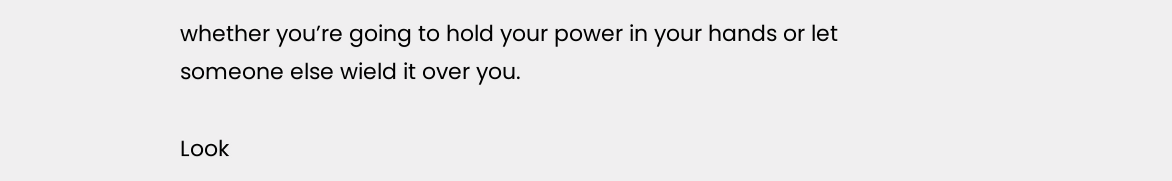whether you’re going to hold your power in your hands or let someone else wield it over you.

Look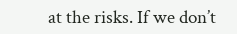at the risks. If we don’t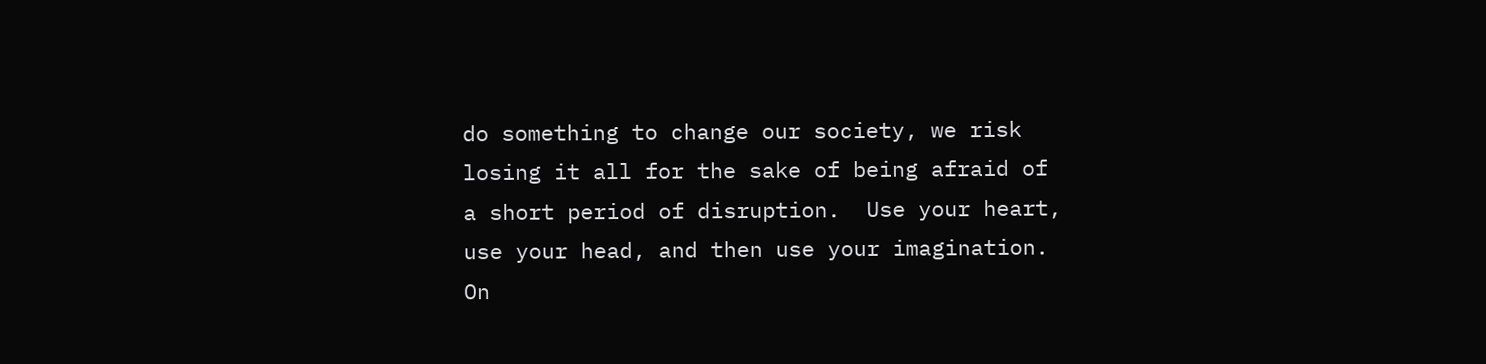do something to change our society, we risk losing it all for the sake of being afraid of a short period of disruption.  Use your heart, use your head, and then use your imagination.  On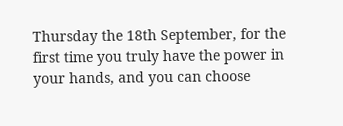Thursday the 18th September, for the first time you truly have the power in your hands, and you can choose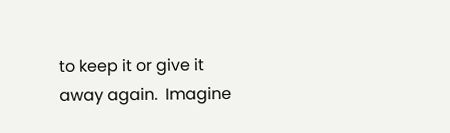to keep it or give it away again.  Imagine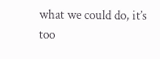what we could do, it’s too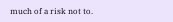much of a risk not to.